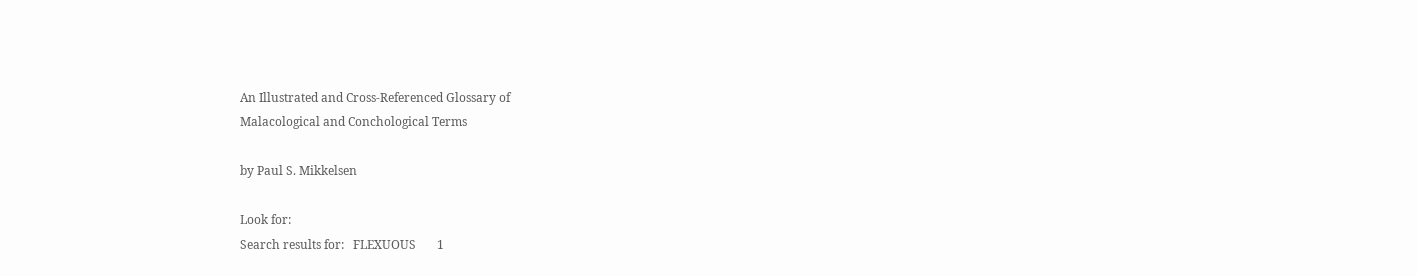An Illustrated and Cross-Referenced Glossary of
Malacological and Conchological Terms

by Paul S. Mikkelsen

Look for:
Search results for:   FLEXUOUS       1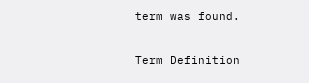term was found.

Term Definition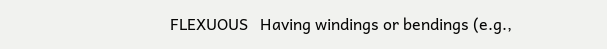FLEXUOUS   Having windings or bendings (e.g.,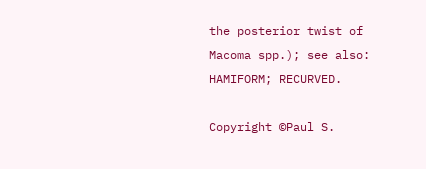the posterior twist of Macoma spp.); see also: HAMIFORM; RECURVED.

Copyright ©Paul S.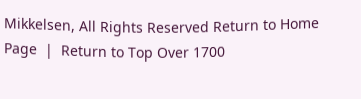Mikkelsen, All Rights Reserved Return to Home Page  |  Return to Top Over 1700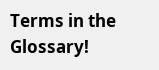Terms in the Glossary!